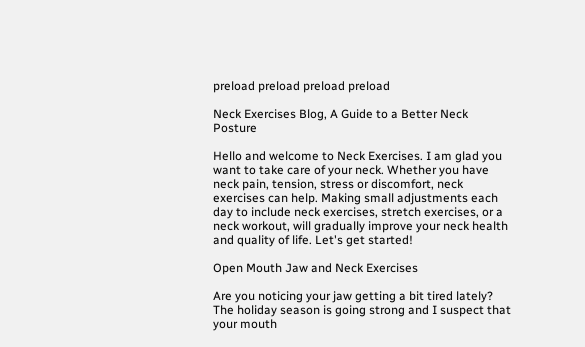preload preload preload preload

Neck Exercises Blog, A Guide to a Better Neck Posture

Hello and welcome to Neck Exercises. I am glad you want to take care of your neck. Whether you have neck pain, tension, stress or discomfort, neck exercises can help. Making small adjustments each day to include neck exercises, stretch exercises, or a neck workout, will gradually improve your neck health and quality of life. Let's get started!

Open Mouth Jaw and Neck Exercises

Are you noticing your jaw getting a bit tired lately? The holiday season is going strong and I suspect that your mouth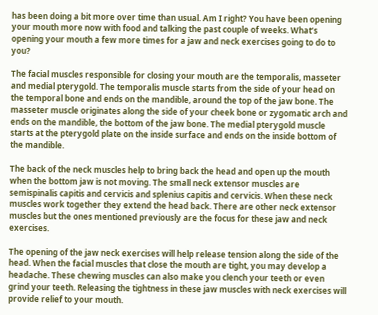has been doing a bit more over time than usual. Am I right? You have been opening your mouth more now with food and talking the past couple of weeks. What’s opening your mouth a few more times for a jaw and neck exercises going to do to you?

The facial muscles responsible for closing your mouth are the temporalis, masseter and medial pterygold. The temporalis muscle starts from the side of your head on the temporal bone and ends on the mandible, around the top of the jaw bone. The masseter muscle originates along the side of your cheek bone or zygomatic arch and ends on the mandible, the bottom of the jaw bone. The medial pterygold muscle starts at the pterygold plate on the inside surface and ends on the inside bottom of the mandible.

The back of the neck muscles help to bring back the head and open up the mouth when the bottom jaw is not moving. The small neck extensor muscles are semispinalis capitis and cervicis and splenius capitis and cervicis. When these neck muscles work together they extend the head back. There are other neck extensor muscles but the ones mentioned previously are the focus for these jaw and neck exercises.

The opening of the jaw neck exercises will help release tension along the side of the head. When the facial muscles that close the mouth are tight, you may develop a headache. These chewing muscles can also make you clench your teeth or even grind your teeth. Releasing the tightness in these jaw muscles with neck exercises will provide relief to your mouth.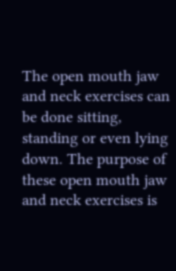The open mouth jaw and neck exercises can be done sitting, standing or even lying down. The purpose of these open mouth jaw and neck exercises is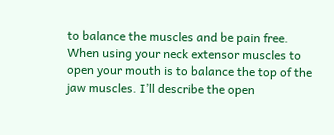to balance the muscles and be pain free. When using your neck extensor muscles to open your mouth is to balance the top of the jaw muscles. I’ll describe the open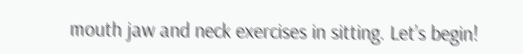mouth jaw and neck exercises in sitting. Let’s begin!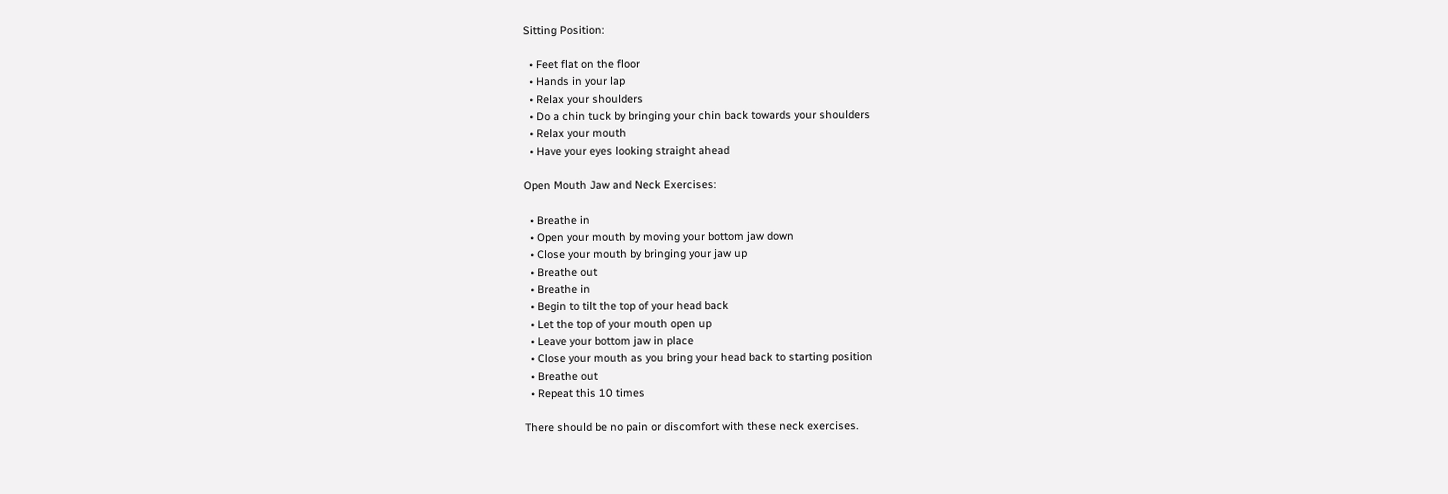Sitting Position:

  • Feet flat on the floor
  • Hands in your lap
  • Relax your shoulders
  • Do a chin tuck by bringing your chin back towards your shoulders
  • Relax your mouth
  • Have your eyes looking straight ahead

Open Mouth Jaw and Neck Exercises:

  • Breathe in
  • Open your mouth by moving your bottom jaw down
  • Close your mouth by bringing your jaw up
  • Breathe out
  • Breathe in
  • Begin to tilt the top of your head back
  • Let the top of your mouth open up
  • Leave your bottom jaw in place
  • Close your mouth as you bring your head back to starting position
  • Breathe out
  • Repeat this 10 times

There should be no pain or discomfort with these neck exercises.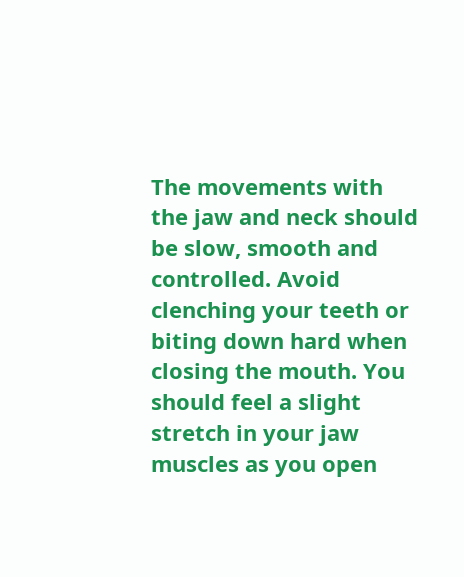The movements with the jaw and neck should be slow, smooth and controlled. Avoid clenching your teeth or biting down hard when closing the mouth. You should feel a slight stretch in your jaw muscles as you open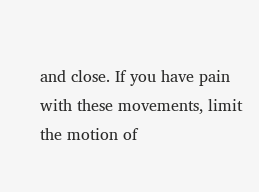and close. If you have pain with these movements, limit the motion of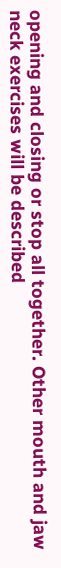opening and closing or stop all together. Other mouth and jaw neck exercises will be described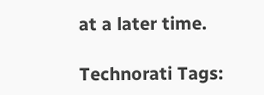at a later time.

Technorati Tags: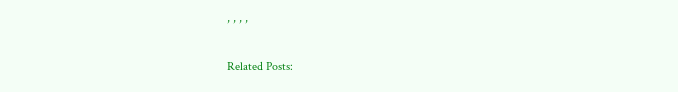, , , ,

Related Posts: